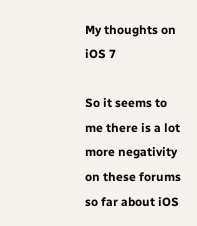My thoughts on iOS 7

So it seems to me there is a lot more negativity on these forums so far about iOS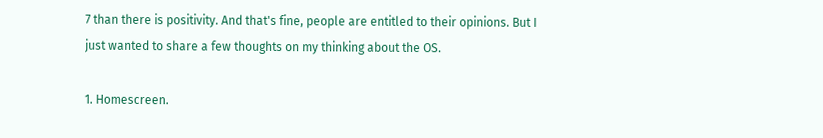7 than there is positivity. And that's fine, people are entitled to their opinions. But I just wanted to share a few thoughts on my thinking about the OS.

1. Homescreen.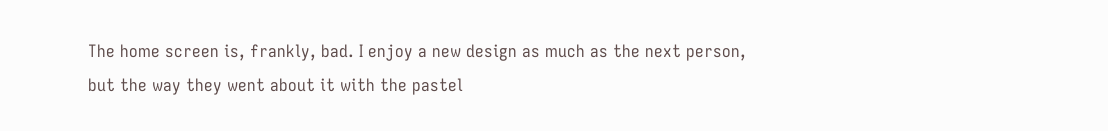The home screen is, frankly, bad. I enjoy a new design as much as the next person, but the way they went about it with the pastel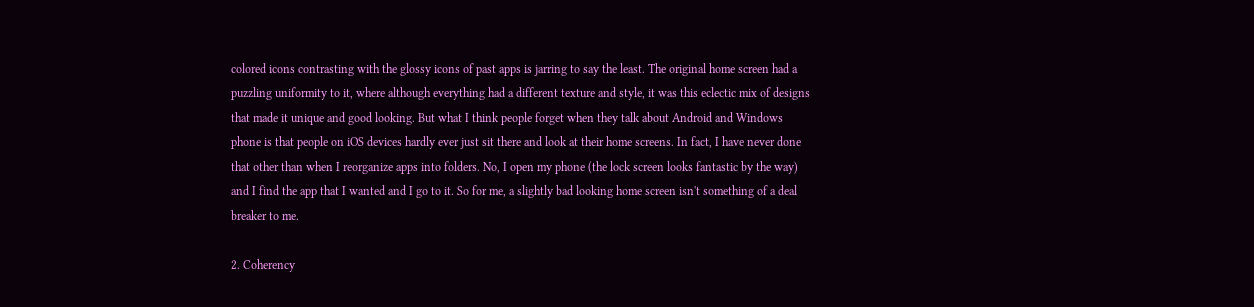colored icons contrasting with the glossy icons of past apps is jarring to say the least. The original home screen had a puzzling uniformity to it, where although everything had a different texture and style, it was this eclectic mix of designs that made it unique and good looking. But what I think people forget when they talk about Android and Windows phone is that people on iOS devices hardly ever just sit there and look at their home screens. In fact, I have never done that other than when I reorganize apps into folders. No, I open my phone (the lock screen looks fantastic by the way) and I find the app that I wanted and I go to it. So for me, a slightly bad looking home screen isn't something of a deal breaker to me.

2. Coherency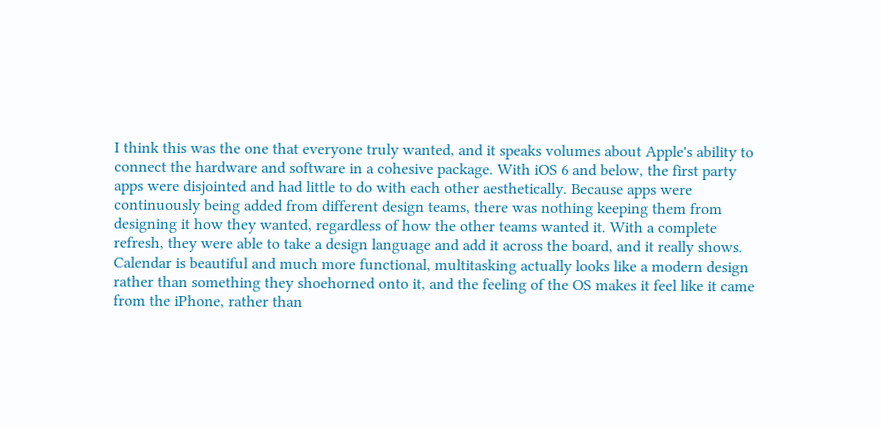I think this was the one that everyone truly wanted, and it speaks volumes about Apple's ability to connect the hardware and software in a cohesive package. With iOS 6 and below, the first party apps were disjointed and had little to do with each other aesthetically. Because apps were continuously being added from different design teams, there was nothing keeping them from designing it how they wanted, regardless of how the other teams wanted it. With a complete refresh, they were able to take a design language and add it across the board, and it really shows. Calendar is beautiful and much more functional, multitasking actually looks like a modern design rather than something they shoehorned onto it, and the feeling of the OS makes it feel like it came from the iPhone, rather than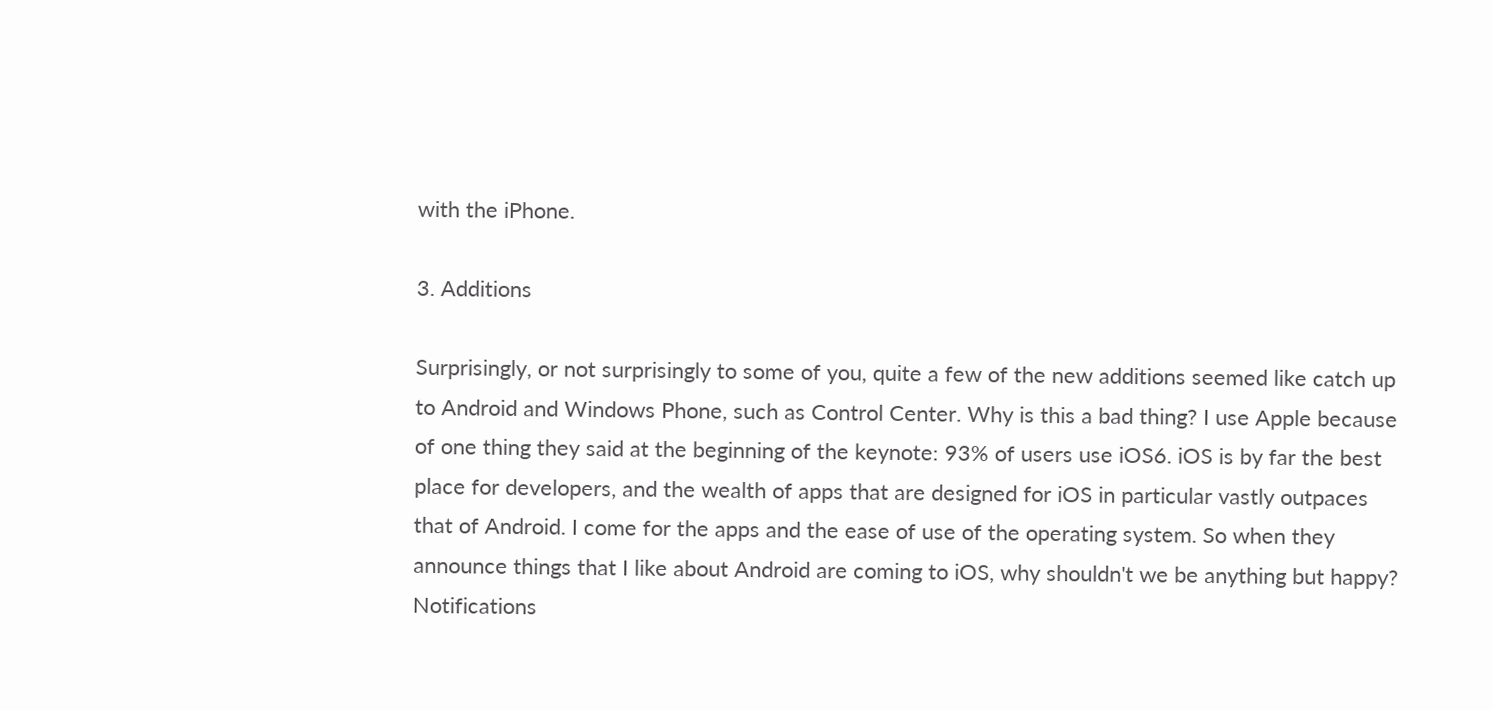with the iPhone.

3. Additions

Surprisingly, or not surprisingly to some of you, quite a few of the new additions seemed like catch up to Android and Windows Phone, such as Control Center. Why is this a bad thing? I use Apple because of one thing they said at the beginning of the keynote: 93% of users use iOS6. iOS is by far the best place for developers, and the wealth of apps that are designed for iOS in particular vastly outpaces that of Android. I come for the apps and the ease of use of the operating system. So when they announce things that I like about Android are coming to iOS, why shouldn't we be anything but happy? Notifications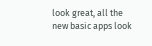look great, all the new basic apps look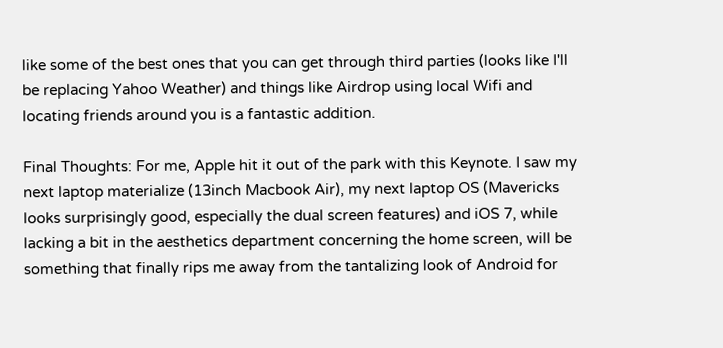like some of the best ones that you can get through third parties (looks like I'll be replacing Yahoo Weather) and things like Airdrop using local Wifi and locating friends around you is a fantastic addition.

Final Thoughts: For me, Apple hit it out of the park with this Keynote. I saw my next laptop materialize (13inch Macbook Air), my next laptop OS (Mavericks looks surprisingly good, especially the dual screen features) and iOS 7, while lacking a bit in the aesthetics department concerning the home screen, will be something that finally rips me away from the tantalizing look of Android for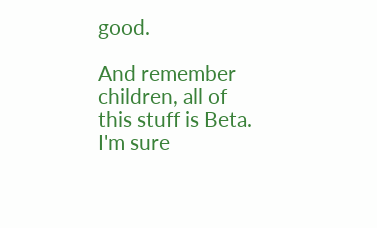good.

And remember children, all of this stuff is Beta. I'm sure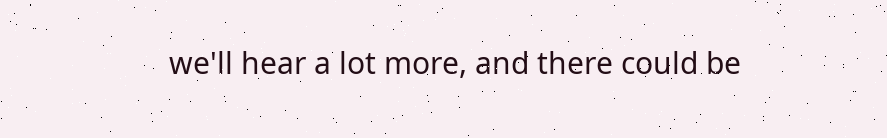we'll hear a lot more, and there could be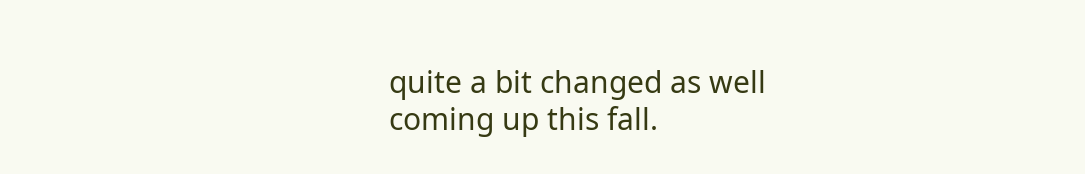quite a bit changed as well coming up this fall.